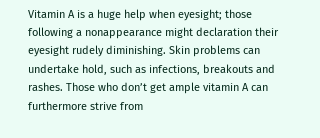Vitamin A is a huge help when eyesight; those following a nonappearance might declaration their eyesight rudely diminishing. Skin problems can undertake hold, such as infections, breakouts and rashes. Those who don’t get ample vitamin A can furthermore strive from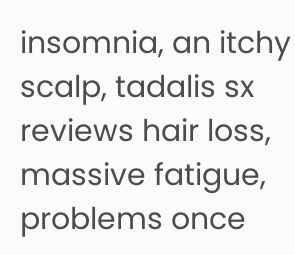insomnia, an itchy scalp, tadalis sx reviews hair loss, massive fatigue, problems once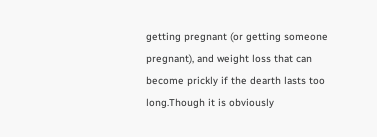getting pregnant (or getting someone pregnant), and weight loss that can become prickly if the dearth lasts too long.Though it is obviously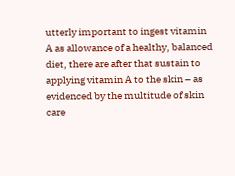utterly important to ingest vitamin A as allowance of a healthy, balanced diet, there are after that sustain to applying vitamin A to the skin – as evidenced by the multitude of skin care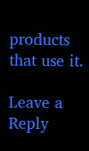products that use it.

Leave a Reply